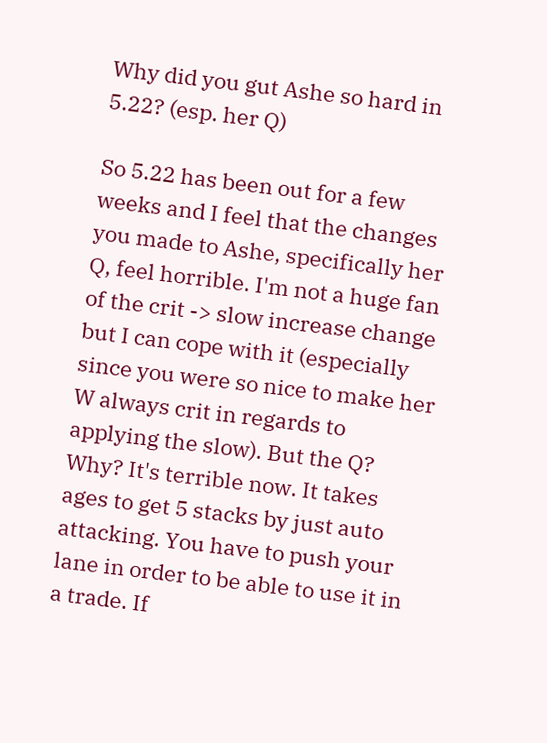Why did you gut Ashe so hard in 5.22? (esp. her Q)

So 5.22 has been out for a few weeks and I feel that the changes you made to Ashe, specifically her Q, feel horrible. I'm not a huge fan of the crit -> slow increase change but I can cope with it (especially since you were so nice to make her W always crit in regards to applying the slow). But the Q? Why? It's terrible now. It takes ages to get 5 stacks by just auto attacking. You have to push your lane in order to be able to use it in a trade. If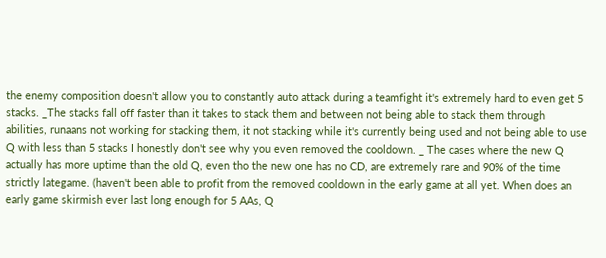the enemy composition doesn't allow you to constantly auto attack during a teamfight it's extremely hard to even get 5 stacks. _The stacks fall off faster than it takes to stack them and between not being able to stack them through abilities, runaans not working for stacking them, it not stacking while it's currently being used and not being able to use Q with less than 5 stacks I honestly don't see why you even removed the cooldown. _ The cases where the new Q actually has more uptime than the old Q, even tho the new one has no CD, are extremely rare and 90% of the time strictly lategame. (haven't been able to profit from the removed cooldown in the early game at all yet. When does an early game skirmish ever last long enough for 5 AAs, Q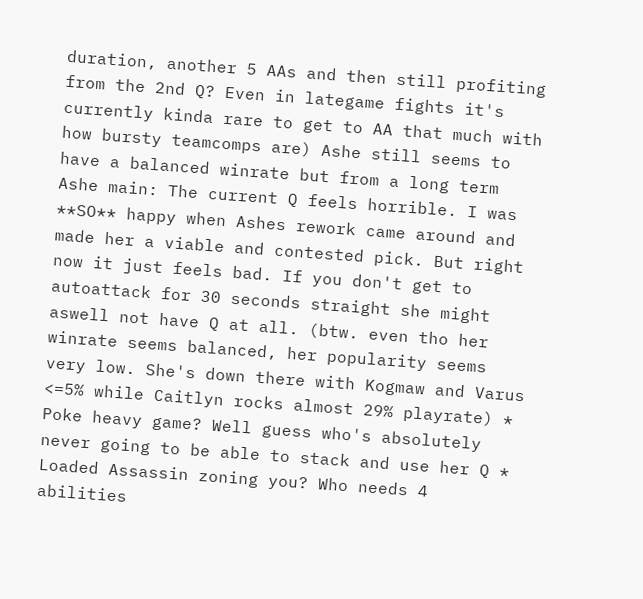duration, another 5 AAs and then still profiting from the 2nd Q? Even in lategame fights it's currently kinda rare to get to AA that much with how bursty teamcomps are) Ashe still seems to have a balanced winrate but from a long term Ashe main: The current Q feels horrible. I was **SO** happy when Ashes rework came around and made her a viable and contested pick. But right now it just feels bad. If you don't get to autoattack for 30 seconds straight she might aswell not have Q at all. (btw. even tho her winrate seems balanced, her popularity seems very low. She's down there with Kogmaw and Varus <=5% while Caitlyn rocks almost 29% playrate) * Poke heavy game? Well guess who's absolutely never going to be able to stack and use her Q * Loaded Assassin zoning you? Who needs 4 abilities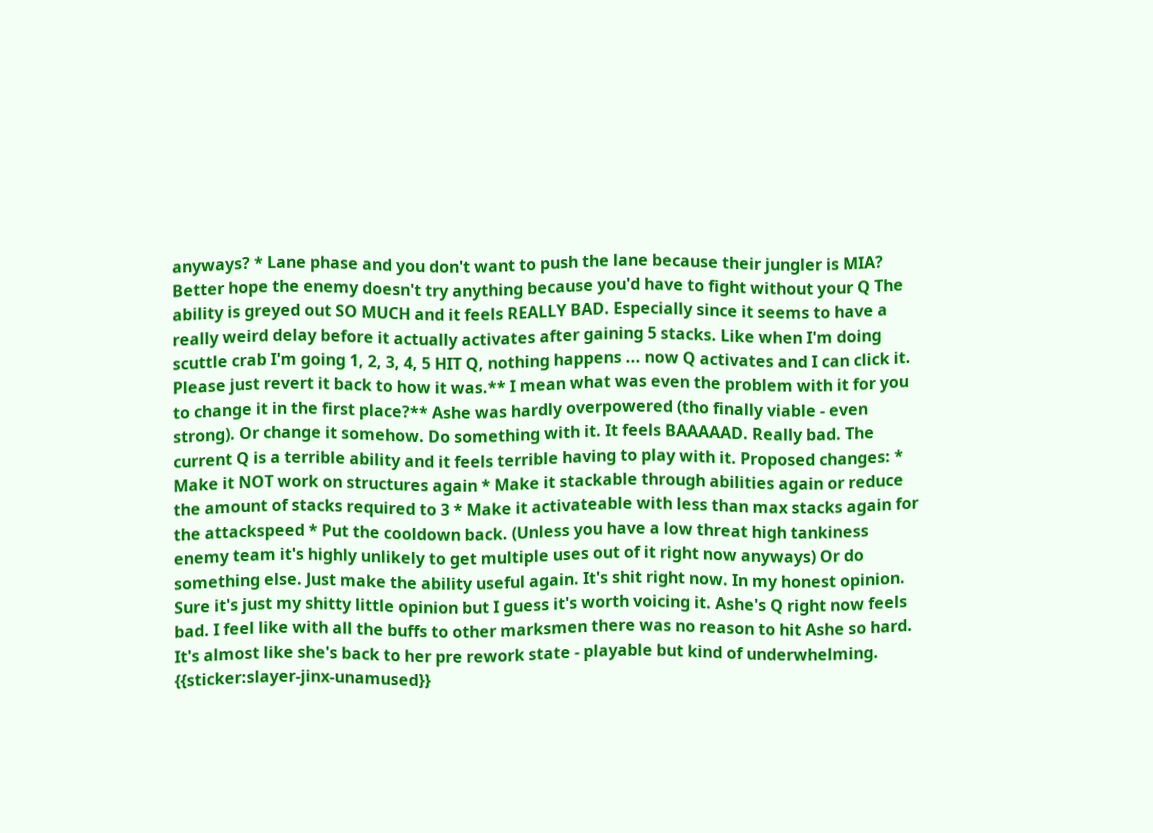anyways? * Lane phase and you don't want to push the lane because their jungler is MIA? Better hope the enemy doesn't try anything because you'd have to fight without your Q The ability is greyed out SO MUCH and it feels REALLY BAD. Especially since it seems to have a really weird delay before it actually activates after gaining 5 stacks. Like when I'm doing scuttle crab I'm going 1, 2, 3, 4, 5 HIT Q, nothing happens ... now Q activates and I can click it. Please just revert it back to how it was.** I mean what was even the problem with it for you to change it in the first place?** Ashe was hardly overpowered (tho finally viable - even strong). Or change it somehow. Do something with it. It feels BAAAAAD. Really bad. The current Q is a terrible ability and it feels terrible having to play with it. Proposed changes: * Make it NOT work on structures again * Make it stackable through abilities again or reduce the amount of stacks required to 3 * Make it activateable with less than max stacks again for the attackspeed * Put the cooldown back. (Unless you have a low threat high tankiness enemy team it's highly unlikely to get multiple uses out of it right now anyways) Or do something else. Just make the ability useful again. It's shit right now. In my honest opinion. Sure it's just my shitty little opinion but I guess it's worth voicing it. Ashe's Q right now feels bad. I feel like with all the buffs to other marksmen there was no reason to hit Ashe so hard. It's almost like she's back to her pre rework state - playable but kind of underwhelming. {{sticker:slayer-jinx-unamused}}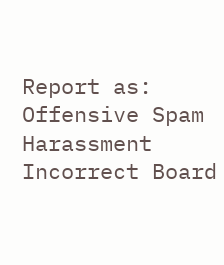Report as:
Offensive Spam Harassment Incorrect Board